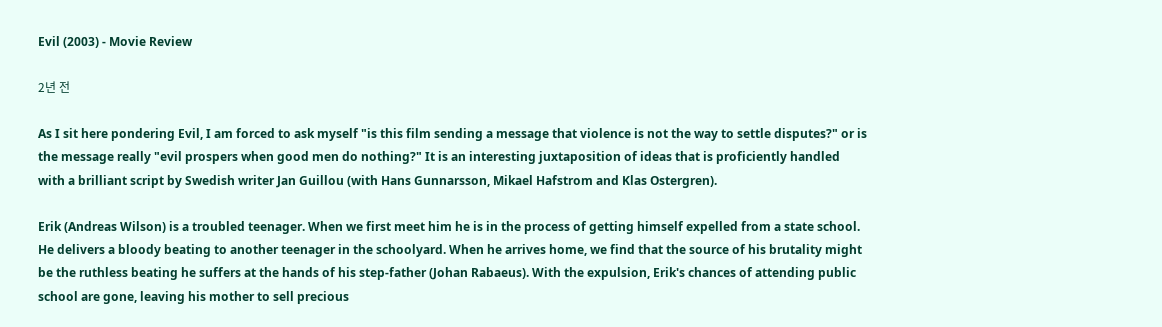Evil (2003) - Movie Review

2년 전

As I sit here pondering Evil, I am forced to ask myself "is this film sending a message that violence is not the way to settle disputes?" or is the message really "evil prospers when good men do nothing?" It is an interesting juxtaposition of ideas that is proficiently handled with a brilliant script by Swedish writer Jan Guillou (with Hans Gunnarsson, Mikael Hafstrom and Klas Ostergren).

Erik (Andreas Wilson) is a troubled teenager. When we first meet him he is in the process of getting himself expelled from a state school. He delivers a bloody beating to another teenager in the schoolyard. When he arrives home, we find that the source of his brutality might be the ruthless beating he suffers at the hands of his step-father (Johan Rabaeus). With the expulsion, Erik's chances of attending public school are gone, leaving his mother to sell precious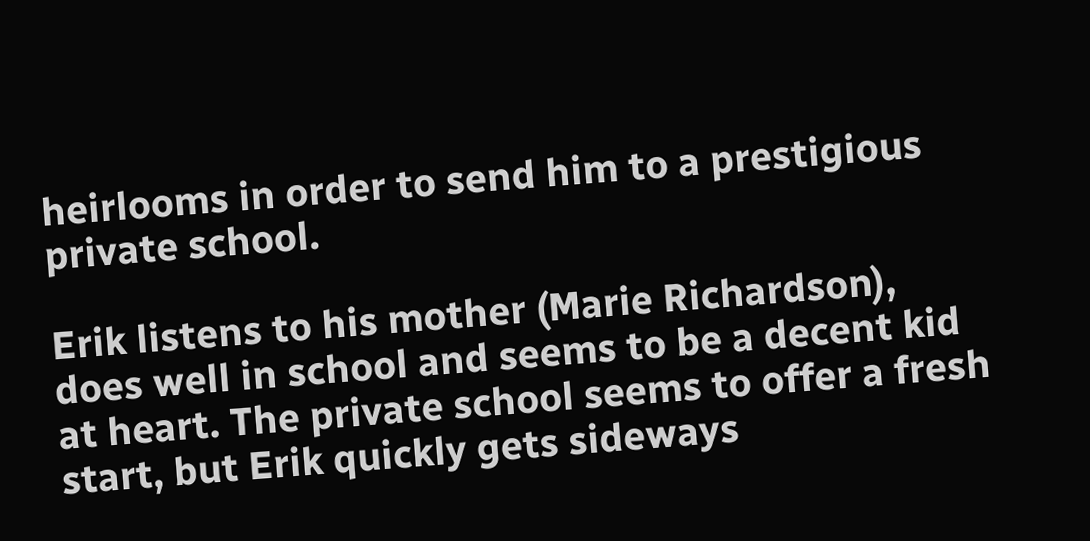heirlooms in order to send him to a prestigious private school.

Erik listens to his mother (Marie Richardson), does well in school and seems to be a decent kid at heart. The private school seems to offer a fresh start, but Erik quickly gets sideways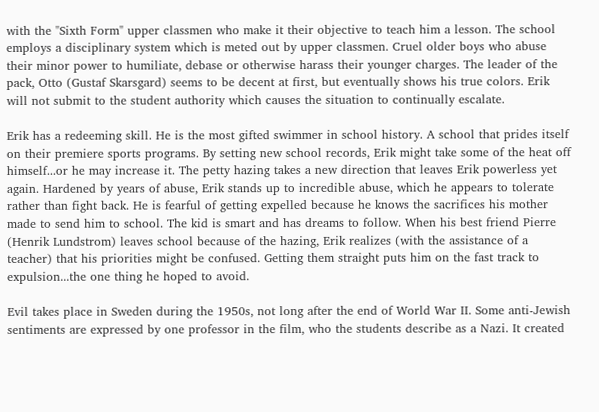with the "Sixth Form" upper classmen who make it their objective to teach him a lesson. The school employs a disciplinary system which is meted out by upper classmen. Cruel older boys who abuse their minor power to humiliate, debase or otherwise harass their younger charges. The leader of the pack, Otto (Gustaf Skarsgard) seems to be decent at first, but eventually shows his true colors. Erik will not submit to the student authority which causes the situation to continually escalate.

Erik has a redeeming skill. He is the most gifted swimmer in school history. A school that prides itself on their premiere sports programs. By setting new school records, Erik might take some of the heat off himself...or he may increase it. The petty hazing takes a new direction that leaves Erik powerless yet again. Hardened by years of abuse, Erik stands up to incredible abuse, which he appears to tolerate rather than fight back. He is fearful of getting expelled because he knows the sacrifices his mother made to send him to school. The kid is smart and has dreams to follow. When his best friend Pierre (Henrik Lundstrom) leaves school because of the hazing, Erik realizes (with the assistance of a teacher) that his priorities might be confused. Getting them straight puts him on the fast track to expulsion...the one thing he hoped to avoid.

Evil takes place in Sweden during the 1950s, not long after the end of World War II. Some anti-Jewish sentiments are expressed by one professor in the film, who the students describe as a Nazi. It created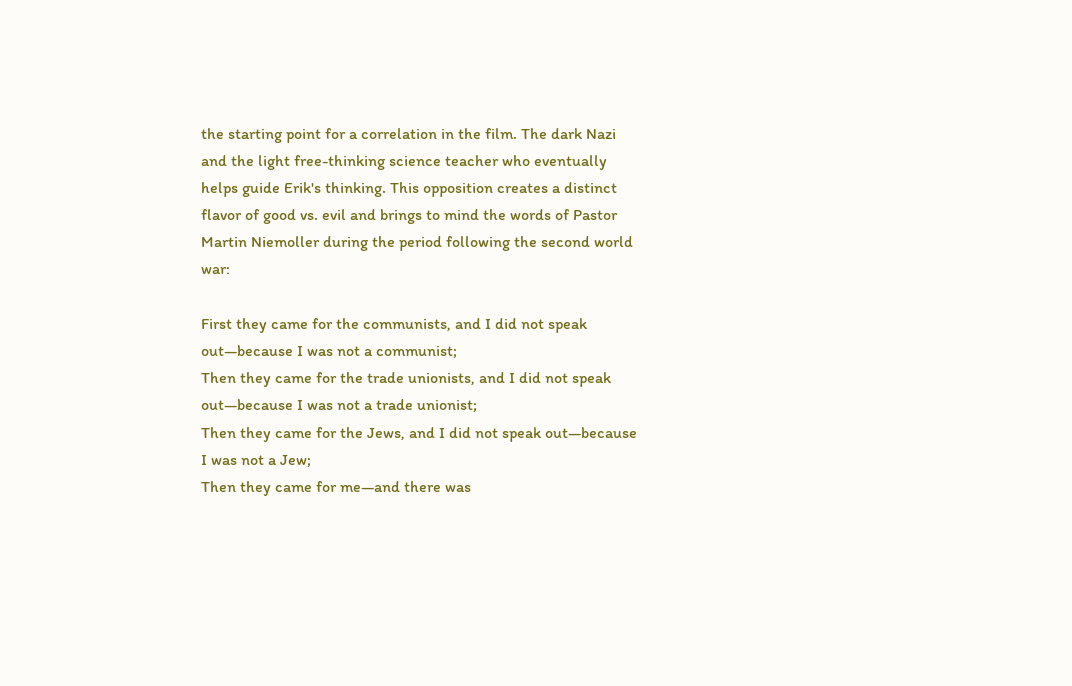the starting point for a correlation in the film. The dark Nazi and the light free-thinking science teacher who eventually helps guide Erik's thinking. This opposition creates a distinct flavor of good vs. evil and brings to mind the words of Pastor Martin Niemoller during the period following the second world war:

First they came for the communists, and I did not speak out—because I was not a communist;
Then they came for the trade unionists, and I did not speak out—because I was not a trade unionist;
Then they came for the Jews, and I did not speak out—because I was not a Jew;
Then they came for me—and there was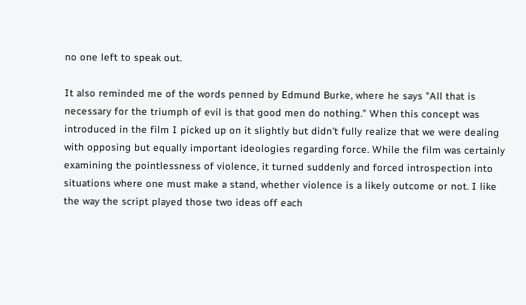no one left to speak out.

It also reminded me of the words penned by Edmund Burke, where he says "All that is necessary for the triumph of evil is that good men do nothing." When this concept was introduced in the film I picked up on it slightly but didn't fully realize that we were dealing with opposing but equally important ideologies regarding force. While the film was certainly examining the pointlessness of violence, it turned suddenly and forced introspection into situations where one must make a stand, whether violence is a likely outcome or not. I like the way the script played those two ideas off each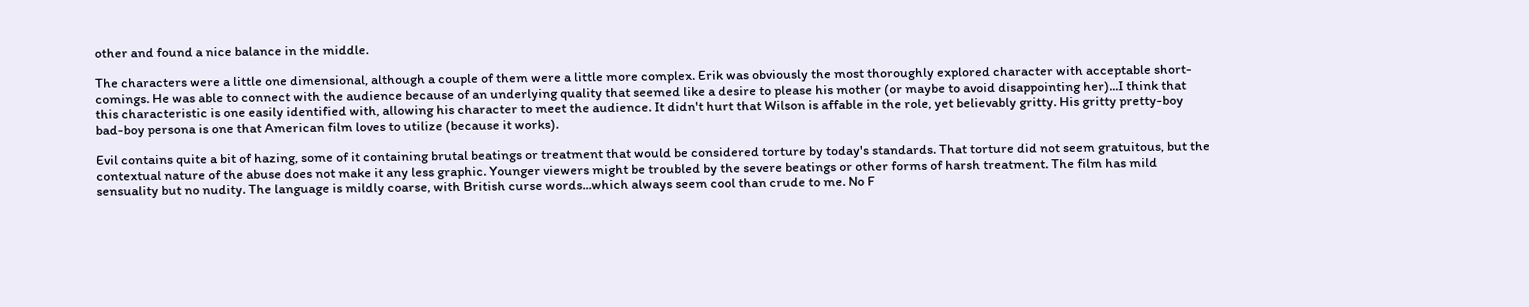other and found a nice balance in the middle.

The characters were a little one dimensional, although a couple of them were a little more complex. Erik was obviously the most thoroughly explored character with acceptable short-comings. He was able to connect with the audience because of an underlying quality that seemed like a desire to please his mother (or maybe to avoid disappointing her)...I think that this characteristic is one easily identified with, allowing his character to meet the audience. It didn't hurt that Wilson is affable in the role, yet believably gritty. His gritty pretty-boy bad-boy persona is one that American film loves to utilize (because it works).

Evil contains quite a bit of hazing, some of it containing brutal beatings or treatment that would be considered torture by today's standards. That torture did not seem gratuitous, but the contextual nature of the abuse does not make it any less graphic. Younger viewers might be troubled by the severe beatings or other forms of harsh treatment. The film has mild sensuality but no nudity. The language is mildly coarse, with British curse words...which always seem cool than crude to me. No F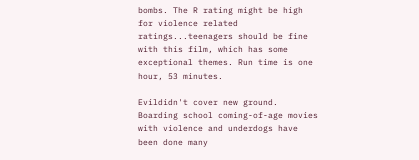bombs. The R rating might be high for violence related ratings...teenagers should be fine with this film, which has some exceptional themes. Run time is one hour, 53 minutes.

Evildidn't cover new ground. Boarding school coming-of-age movies with violence and underdogs have been done many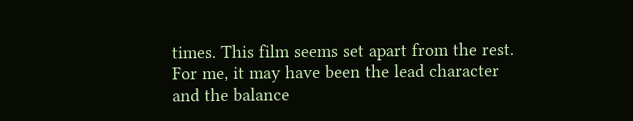times. This film seems set apart from the rest. For me, it may have been the lead character and the balance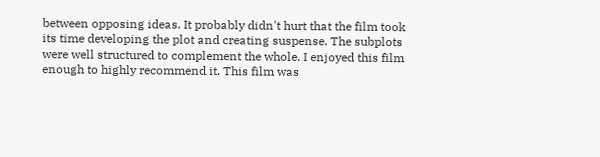between opposing ideas. It probably didn't hurt that the film took its time developing the plot and creating suspense. The subplots were well structured to complement the whole. I enjoyed this film enough to highly recommend it. This film was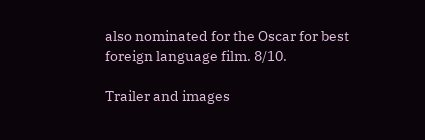also nominated for the Oscar for best foreign language film. 8/10.

Trailer and images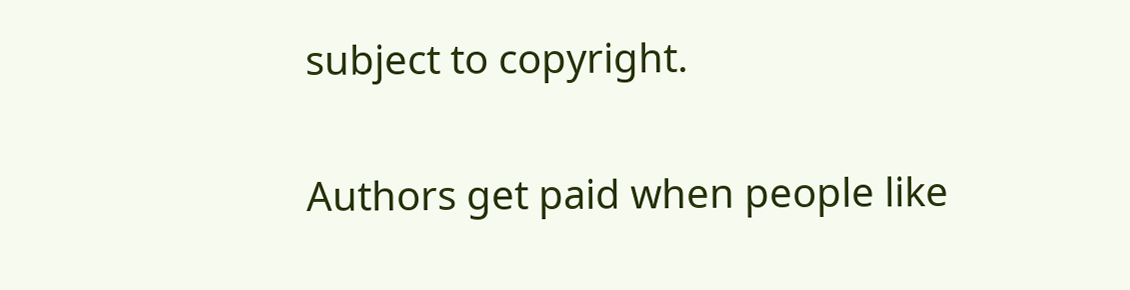subject to copyright.

Authors get paid when people like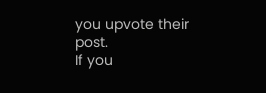you upvote their post.
If you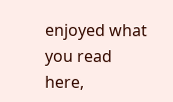enjoyed what you read here,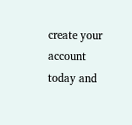create your account today and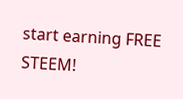start earning FREE STEEM!